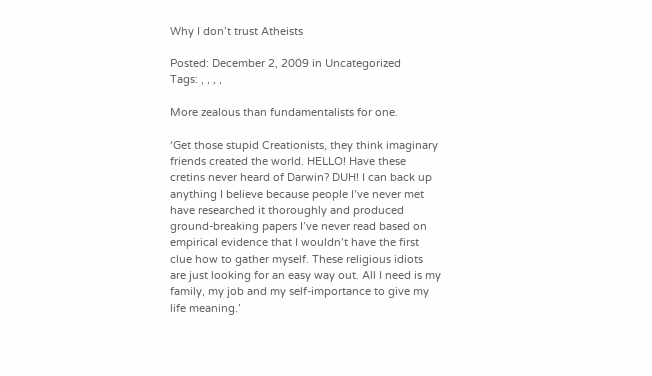Why I don’t trust Atheists

Posted: December 2, 2009 in Uncategorized
Tags: , , , ,

More zealous than fundamentalists for one.

‘Get those stupid Creationists, they think imaginary friends created the world. HELLO! Have these cretins never heard of Darwin? DUH! I can back up anything I believe because people I’ve never met have researched it thoroughly and produced ground-breaking papers I’ve never read based on empirical evidence that I wouldn’t have the first clue how to gather myself. These religious idiots are just looking for an easy way out. All I need is my family, my job and my self-importance to give my life meaning.’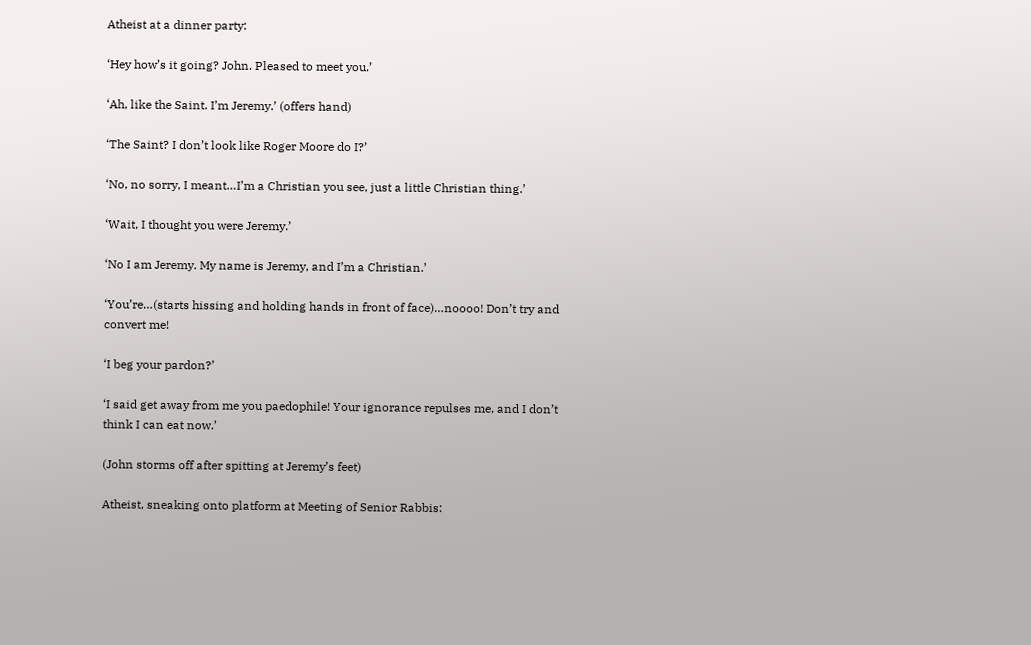Atheist at a dinner party:

‘Hey how’s it going? John. Pleased to meet you.’

‘Ah, like the Saint. I’m Jeremy.’ (offers hand)

‘The Saint? I don’t look like Roger Moore do I?’

‘No, no sorry, I meant…I’m a Christian you see, just a little Christian thing.’

‘Wait, I thought you were Jeremy.’

‘No I am Jeremy. My name is Jeremy, and I’m a Christian.’

‘You’re…(starts hissing and holding hands in front of face)…noooo! Don’t try and convert me!

‘I beg your pardon?’

‘I said get away from me you paedophile! Your ignorance repulses me, and I don’t think I can eat now.’

(John storms off after spitting at Jeremy’s feet)

Atheist, sneaking onto platform at Meeting of Senior Rabbis: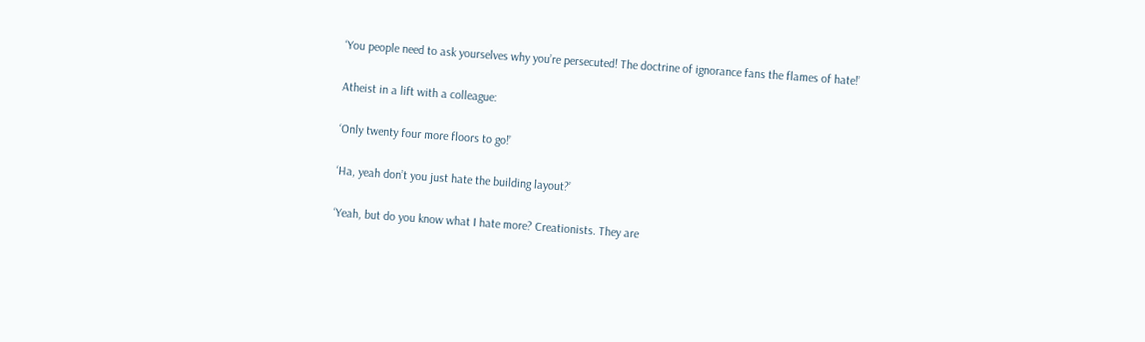‘You people need to ask yourselves why you’re persecuted! The doctrine of ignorance fans the flames of hate!’

Atheist in a lift with a colleague:

‘Only twenty four more floors to go!’

‘Ha, yeah don’t you just hate the building layout?’

‘Yeah, but do you know what I hate more? Creationists. They are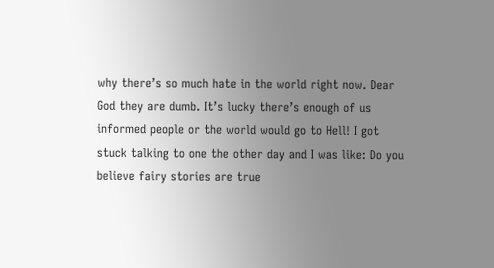why there’s so much hate in the world right now. Dear God they are dumb. It’s lucky there’s enough of us informed people or the world would go to Hell! I got stuck talking to one the other day and I was like: Do you believe fairy stories are true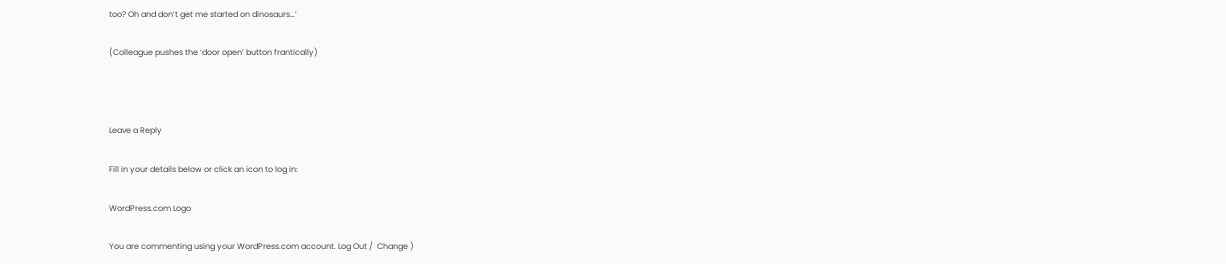too? Oh and don’t get me started on dinosaurs…’

(Colleague pushes the ‘door open’ button frantically)



Leave a Reply

Fill in your details below or click an icon to log in:

WordPress.com Logo

You are commenting using your WordPress.com account. Log Out /  Change )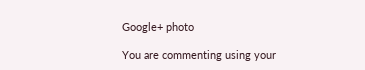Google+ photo

You are commenting using your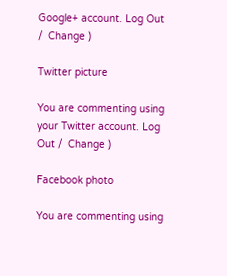Google+ account. Log Out /  Change )

Twitter picture

You are commenting using your Twitter account. Log Out /  Change )

Facebook photo

You are commenting using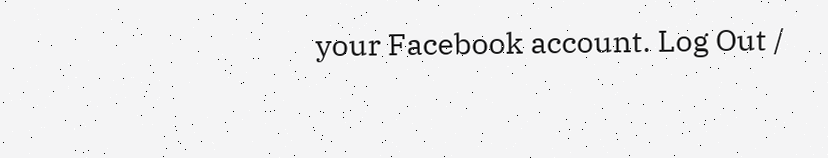your Facebook account. Log Out /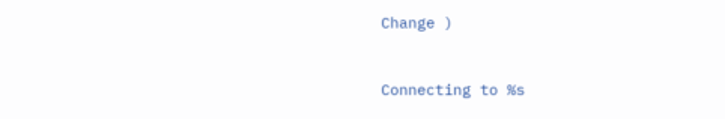Change )


Connecting to %s